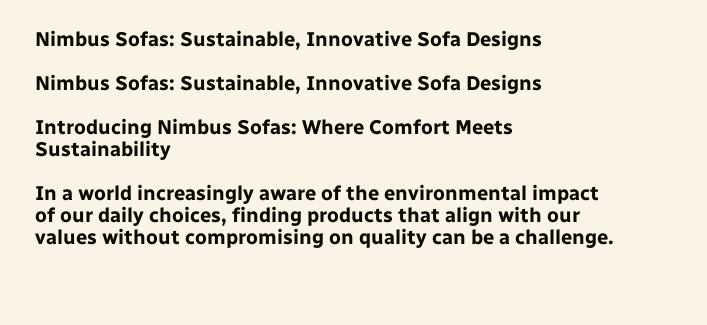Nimbus Sofas: Sustainable, Innovative Sofa Designs

Nimbus Sofas: Sustainable, Innovative Sofa Designs

Introducing Nimbus Sofas: Where Comfort Meets Sustainability

In a world increasingly aware of the environmental impact of our daily choices, finding products that align with our values without compromising on quality can be a challenge.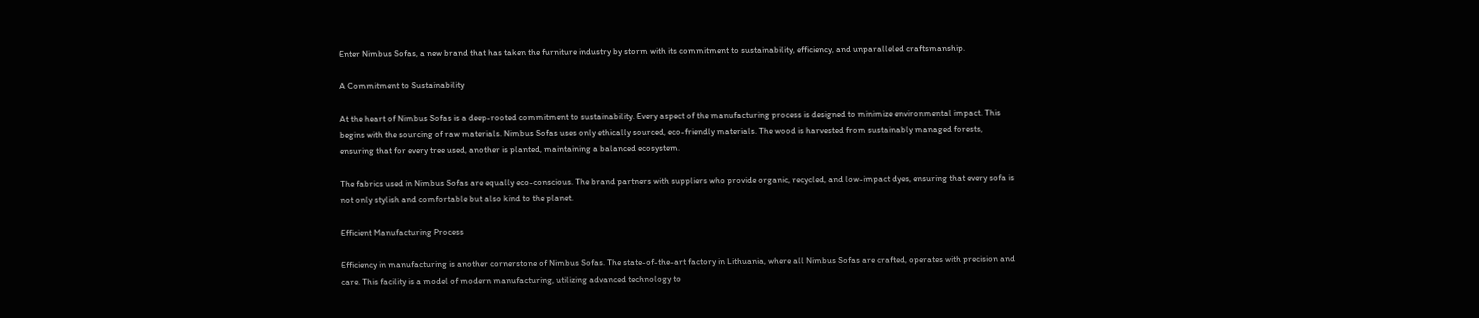Enter Nimbus Sofas, a new brand that has taken the furniture industry by storm with its commitment to sustainability, efficiency, and unparalleled craftsmanship.

A Commitment to Sustainability

At the heart of Nimbus Sofas is a deep-rooted commitment to sustainability. Every aspect of the manufacturing process is designed to minimize environmental impact. This begins with the sourcing of raw materials. Nimbus Sofas uses only ethically sourced, eco-friendly materials. The wood is harvested from sustainably managed forests, ensuring that for every tree used, another is planted, maintaining a balanced ecosystem.

The fabrics used in Nimbus Sofas are equally eco-conscious. The brand partners with suppliers who provide organic, recycled, and low-impact dyes, ensuring that every sofa is not only stylish and comfortable but also kind to the planet.

Efficient Manufacturing Process

Efficiency in manufacturing is another cornerstone of Nimbus Sofas. The state-of-the-art factory in Lithuania, where all Nimbus Sofas are crafted, operates with precision and care. This facility is a model of modern manufacturing, utilizing advanced technology to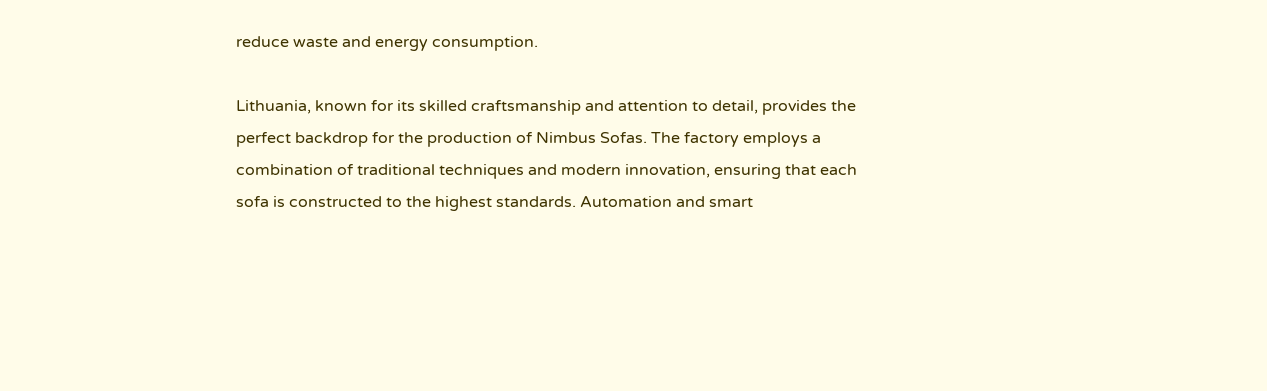reduce waste and energy consumption.

Lithuania, known for its skilled craftsmanship and attention to detail, provides the perfect backdrop for the production of Nimbus Sofas. The factory employs a combination of traditional techniques and modern innovation, ensuring that each sofa is constructed to the highest standards. Automation and smart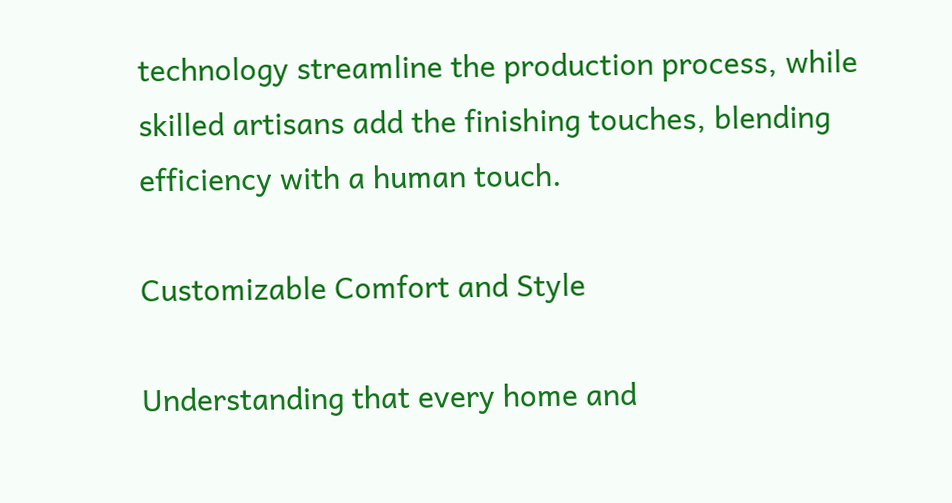technology streamline the production process, while skilled artisans add the finishing touches, blending efficiency with a human touch.

Customizable Comfort and Style

Understanding that every home and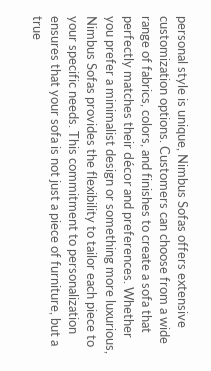personal style is unique, Nimbus Sofas offers extensive customization options. Customers can choose from a wide range of fabrics, colors, and finishes to create a sofa that perfectly matches their décor and preferences. Whether you prefer a minimalist design or something more luxurious, Nimbus Sofas provides the flexibility to tailor each piece to your specific needs. This commitment to personalization ensures that your sofa is not just a piece of furniture, but a true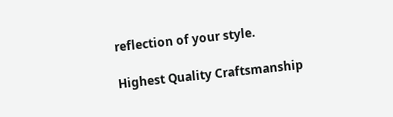reflection of your style.

Highest Quality Craftsmanship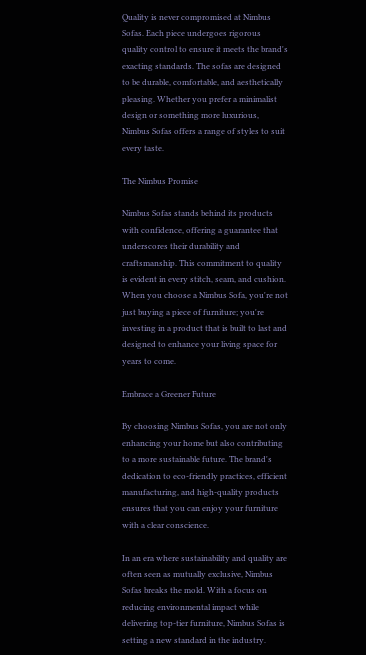Quality is never compromised at Nimbus Sofas. Each piece undergoes rigorous quality control to ensure it meets the brand's exacting standards. The sofas are designed to be durable, comfortable, and aesthetically pleasing. Whether you prefer a minimalist design or something more luxurious, Nimbus Sofas offers a range of styles to suit every taste.

The Nimbus Promise

Nimbus Sofas stands behind its products with confidence, offering a guarantee that underscores their durability and craftsmanship. This commitment to quality is evident in every stitch, seam, and cushion. When you choose a Nimbus Sofa, you're not just buying a piece of furniture; you're investing in a product that is built to last and designed to enhance your living space for years to come.

Embrace a Greener Future

By choosing Nimbus Sofas, you are not only enhancing your home but also contributing to a more sustainable future. The brand's dedication to eco-friendly practices, efficient manufacturing, and high-quality products ensures that you can enjoy your furniture with a clear conscience.

In an era where sustainability and quality are often seen as mutually exclusive, Nimbus Sofas breaks the mold. With a focus on reducing environmental impact while delivering top-tier furniture, Nimbus Sofas is setting a new standard in the industry.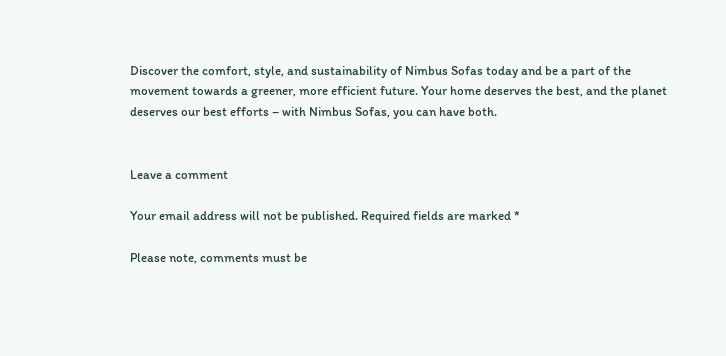Discover the comfort, style, and sustainability of Nimbus Sofas today and be a part of the movement towards a greener, more efficient future. Your home deserves the best, and the planet deserves our best efforts – with Nimbus Sofas, you can have both.


Leave a comment

Your email address will not be published. Required fields are marked *

Please note, comments must be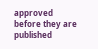approved before they are published